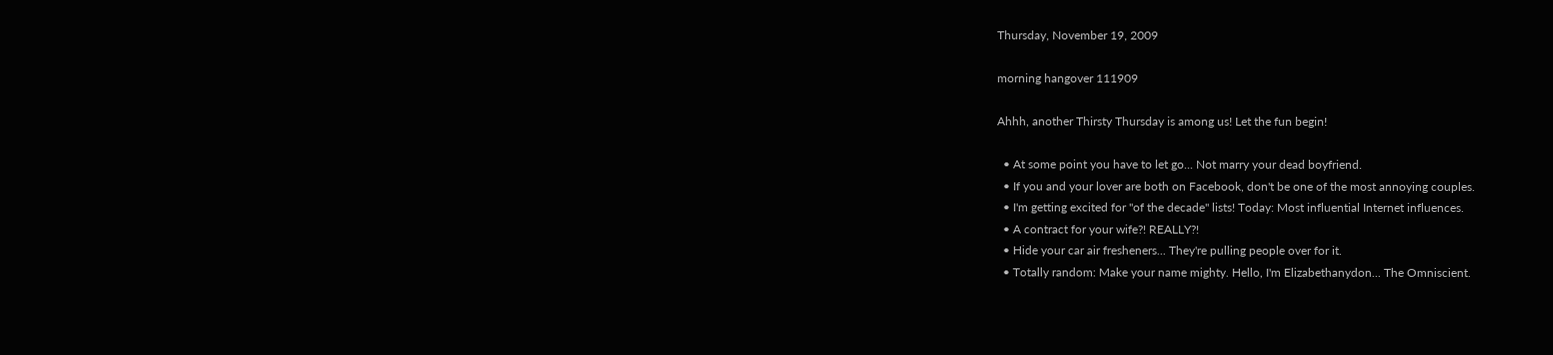Thursday, November 19, 2009

morning hangover 111909

Ahhh, another Thirsty Thursday is among us! Let the fun begin!

  • At some point you have to let go... Not marry your dead boyfriend.
  • If you and your lover are both on Facebook, don't be one of the most annoying couples.
  • I'm getting excited for "of the decade" lists! Today: Most influential Internet influences.
  • A contract for your wife?! REALLY?!
  • Hide your car air fresheners... They're pulling people over for it.
  • Totally random: Make your name mighty. Hello, I'm Elizabethanydon... The Omniscient.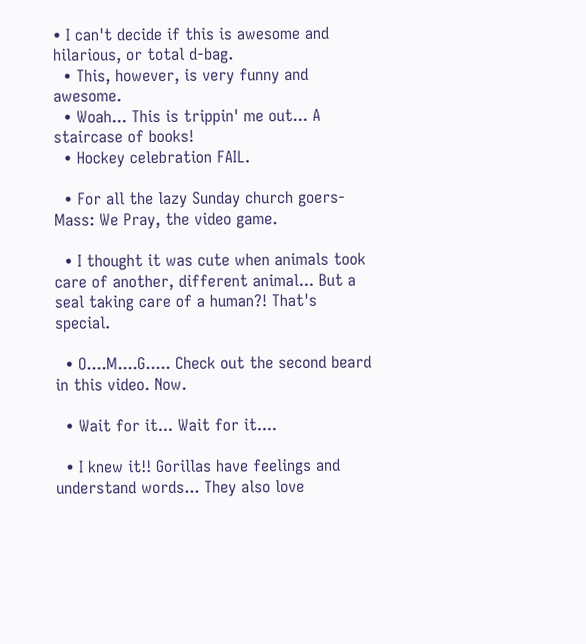• I can't decide if this is awesome and hilarious, or total d-bag.
  • This, however, is very funny and awesome.
  • Woah... This is trippin' me out... A staircase of books!
  • Hockey celebration FAIL.

  • For all the lazy Sunday church goers- Mass: We Pray, the video game.

  • I thought it was cute when animals took care of another, different animal... But a seal taking care of a human?! That's special.

  • O....M....G..... Check out the second beard in this video. Now.

  • Wait for it... Wait for it....

  • I knew it!! Gorillas have feelings and understand words... They also love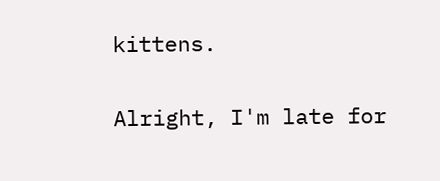kittens.

Alright, I'm late for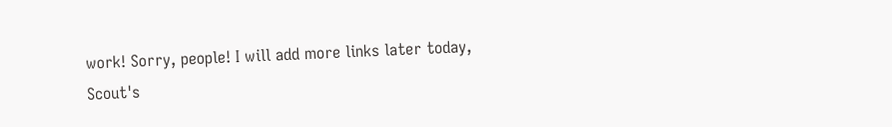work! Sorry, people! I will add more links later today, Scout's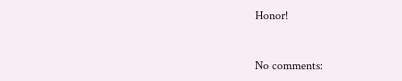Honor!


No comments: